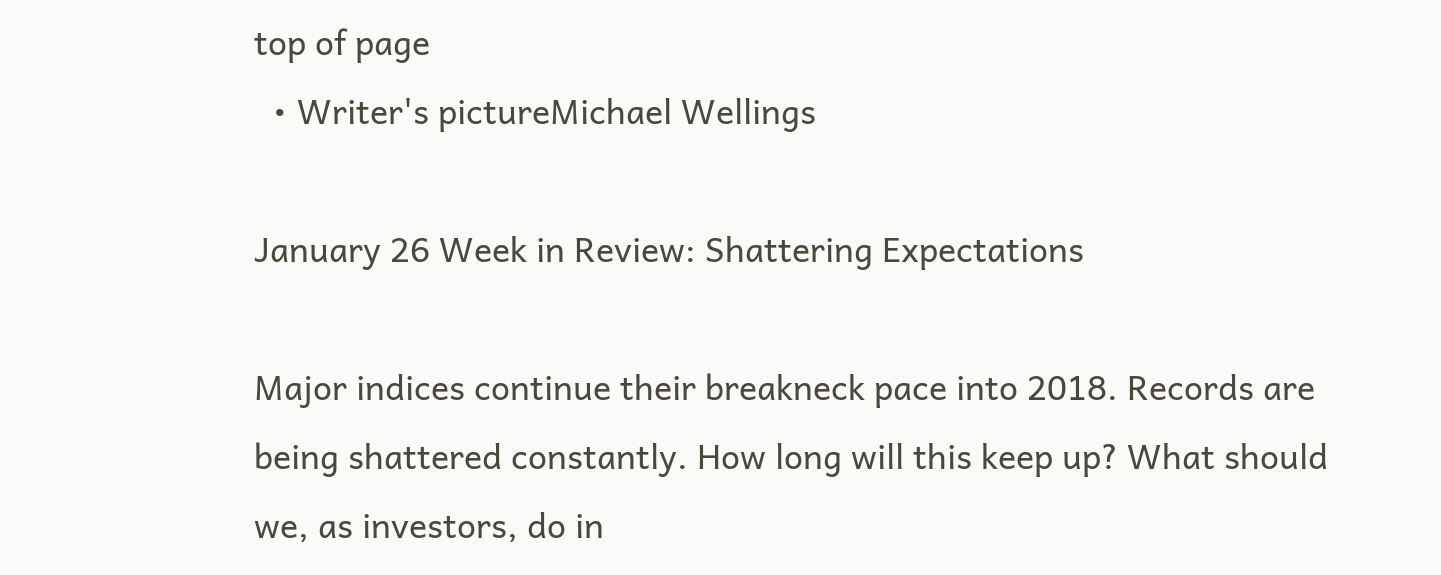top of page
  • Writer's pictureMichael Wellings

January 26 Week in Review: Shattering Expectations

Major indices continue their breakneck pace into 2018. Records are being shattered constantly. How long will this keep up? What should we, as investors, do in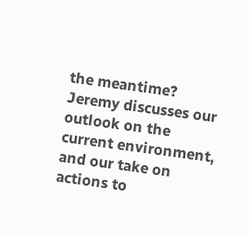the meantime? Jeremy discusses our outlook on the current environment, and our take on actions to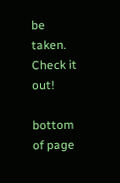be taken. Check it out!

bottom of page